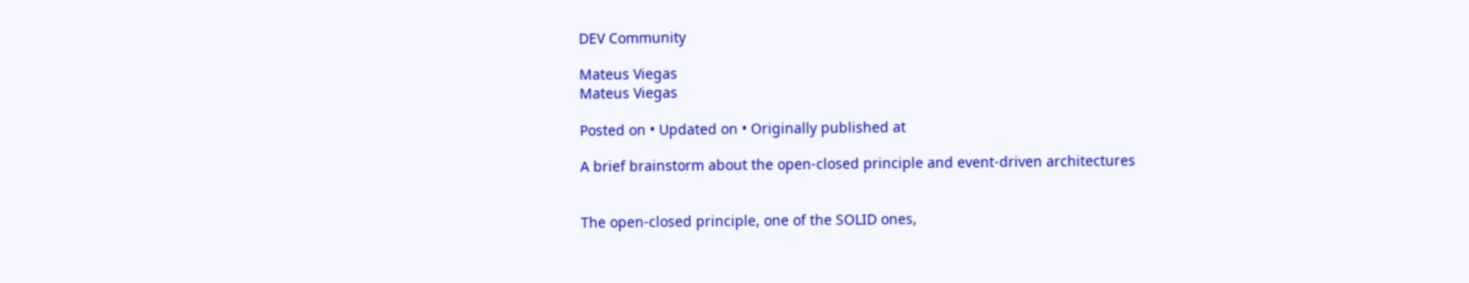DEV Community

Mateus Viegas
Mateus Viegas

Posted on • Updated on • Originally published at

A brief brainstorm about the open-closed principle and event-driven architectures


The open-closed principle, one of the SOLID ones,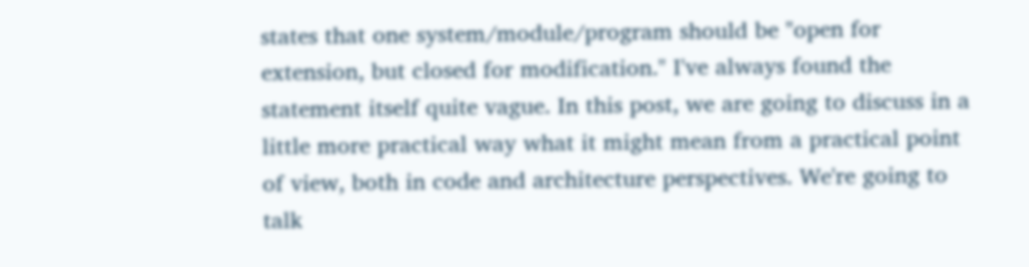states that one system/module/program should be "open for extension, but closed for modification." I've always found the statement itself quite vague. In this post, we are going to discuss in a little more practical way what it might mean from a practical point of view, both in code and architecture perspectives. We're going to talk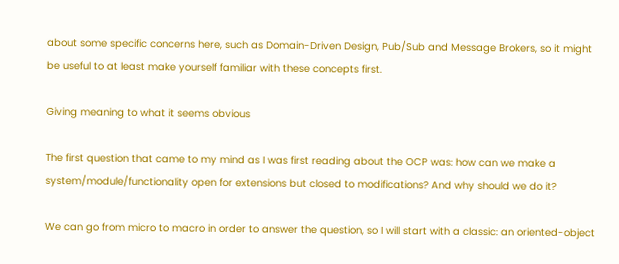about some specific concerns here, such as Domain-Driven Design, Pub/Sub and Message Brokers, so it might be useful to at least make yourself familiar with these concepts first.

Giving meaning to what it seems obvious

The first question that came to my mind as I was first reading about the OCP was: how can we make a system/module/functionality open for extensions but closed to modifications? And why should we do it?

We can go from micro to macro in order to answer the question, so I will start with a classic: an oriented-object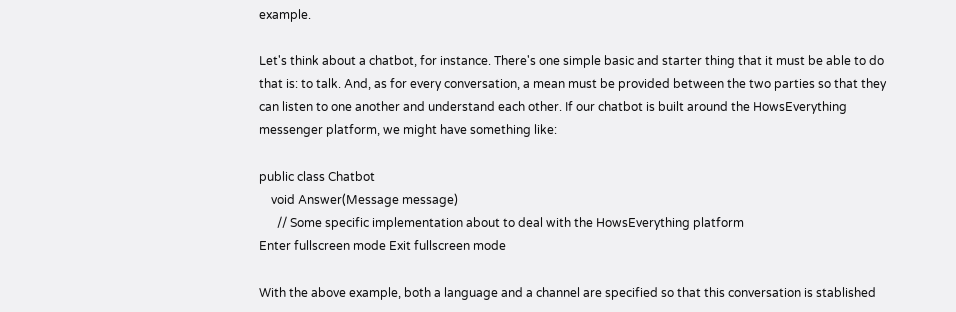example.

Let's think about a chatbot, for instance. There's one simple basic and starter thing that it must be able to do that is: to talk. And, as for every conversation, a mean must be provided between the two parties so that they can listen to one another and understand each other. If our chatbot is built around the HowsEverything messenger platform, we might have something like:

public class Chatbot
    void Answer(Message message)
      // Some specific implementation about to deal with the HowsEverything platform
Enter fullscreen mode Exit fullscreen mode

With the above example, both a language and a channel are specified so that this conversation is stablished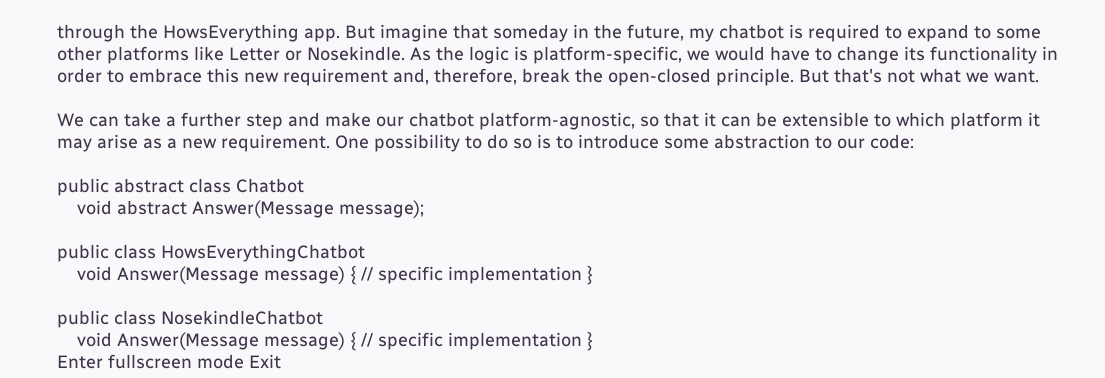through the HowsEverything app. But imagine that someday in the future, my chatbot is required to expand to some other platforms like Letter or Nosekindle. As the logic is platform-specific, we would have to change its functionality in order to embrace this new requirement and, therefore, break the open-closed principle. But that's not what we want.

We can take a further step and make our chatbot platform-agnostic, so that it can be extensible to which platform it may arise as a new requirement. One possibility to do so is to introduce some abstraction to our code:

public abstract class Chatbot
    void abstract Answer(Message message);

public class HowsEverythingChatbot
    void Answer(Message message) { // specific implementation }

public class NosekindleChatbot
    void Answer(Message message) { // specific implementation }
Enter fullscreen mode Exit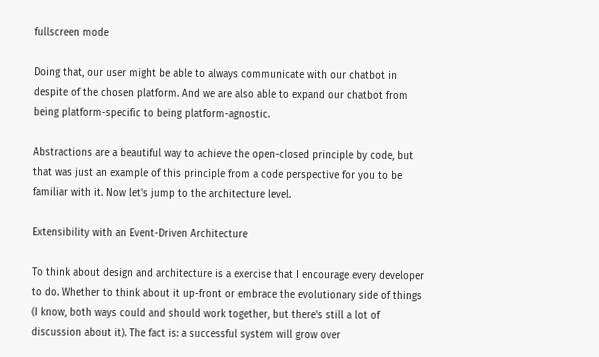fullscreen mode

Doing that, our user might be able to always communicate with our chatbot in despite of the chosen platform. And we are also able to expand our chatbot from being platform-specific to being platform-agnostic.

Abstractions are a beautiful way to achieve the open-closed principle by code, but that was just an example of this principle from a code perspective for you to be familiar with it. Now let's jump to the architecture level.

Extensibility with an Event-Driven Architecture

To think about design and architecture is a exercise that I encourage every developer to do. Whether to think about it up-front or embrace the evolutionary side of things (I know, both ways could and should work together, but there's still a lot of discussion about it). The fact is: a successful system will grow over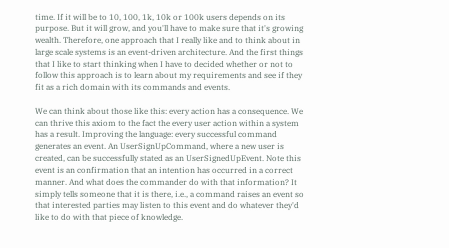time. If it will be to 10, 100, 1k, 10k or 100k users depends on its purpose. But it will grow, and you'll have to make sure that it's growing wealth. Therefore, one approach that I really like and to think about in large scale systems is an event-driven architecture. And the first things that I like to start thinking when I have to decided whether or not to follow this approach is to learn about my requirements and see if they fit as a rich domain with its commands and events.

We can think about those like this: every action has a consequence. We can thrive this axiom to the fact the every user action within a system has a result. Improving the language: every successful command generates an event. An UserSignUpCommand, where a new user is created, can be successfully stated as an UserSignedUpEvent. Note this event is an confirmation that an intention has occurred in a correct manner. And what does the commander do with that information? It simply tells someone that it is there, i.e., a command raises an event so that interested parties may listen to this event and do whatever they'd like to do with that piece of knowledge.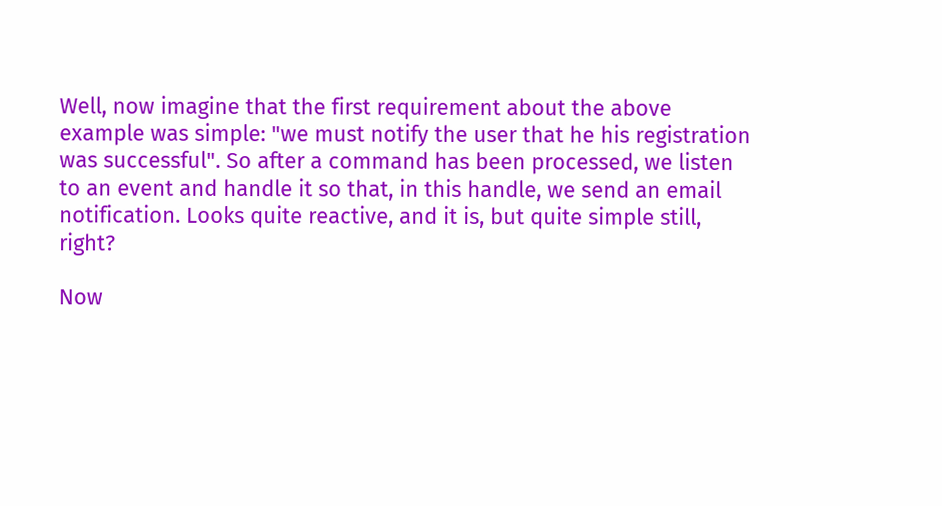Well, now imagine that the first requirement about the above example was simple: "we must notify the user that he his registration was successful". So after a command has been processed, we listen to an event and handle it so that, in this handle, we send an email notification. Looks quite reactive, and it is, but quite simple still, right?

Now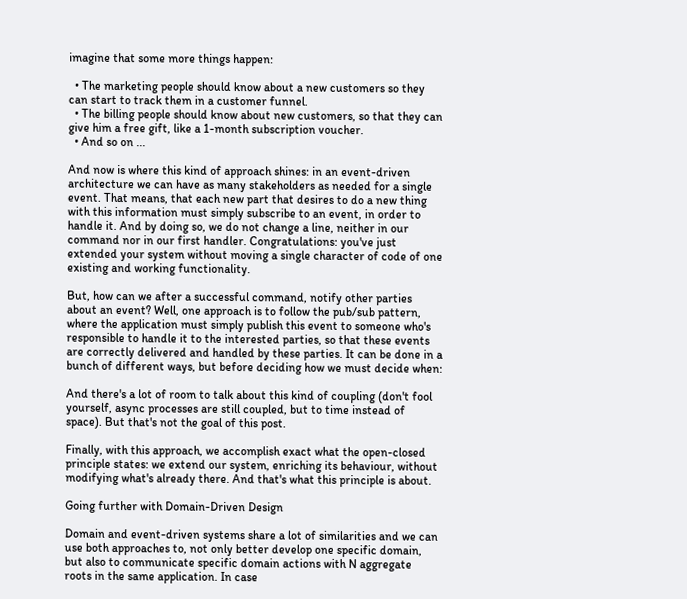imagine that some more things happen:

  • The marketing people should know about a new customers so they can start to track them in a customer funnel.
  • The billing people should know about new customers, so that they can give him a free gift, like a 1-month subscription voucher.
  • And so on ...

And now is where this kind of approach shines: in an event-driven architecture we can have as many stakeholders as needed for a single event. That means, that each new part that desires to do a new thing with this information must simply subscribe to an event, in order to handle it. And by doing so, we do not change a line, neither in our command nor in our first handler. Congratulations: you've just extended your system without moving a single character of code of one existing and working functionality.

But, how can we after a successful command, notify other parties about an event? Well, one approach is to follow the pub/sub pattern, where the application must simply publish this event to someone who's responsible to handle it to the interested parties, so that these events are correctly delivered and handled by these parties. It can be done in a bunch of different ways, but before deciding how we must decide when:

And there's a lot of room to talk about this kind of coupling (don't fool yourself, async processes are still coupled, but to time instead of space). But that's not the goal of this post.

Finally, with this approach, we accomplish exact what the open-closed principle states: we extend our system, enriching its behaviour, without modifying what's already there. And that's what this principle is about.

Going further with Domain-Driven Design

Domain and event-driven systems share a lot of similarities and we can use both approaches to, not only better develop one specific domain, but also to communicate specific domain actions with N aggregate roots in the same application. In case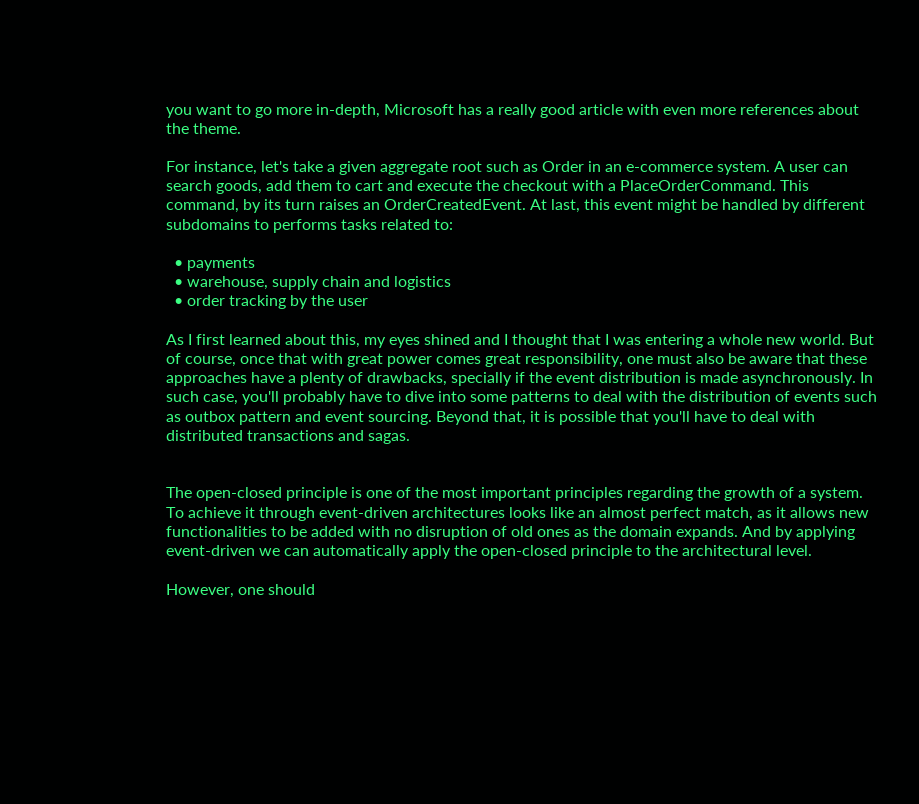you want to go more in-depth, Microsoft has a really good article with even more references about the theme.

For instance, let's take a given aggregate root such as Order in an e-commerce system. A user can search goods, add them to cart and execute the checkout with a PlaceOrderCommand. This command, by its turn raises an OrderCreatedEvent. At last, this event might be handled by different subdomains to performs tasks related to:

  • payments
  • warehouse, supply chain and logistics
  • order tracking by the user

As I first learned about this, my eyes shined and I thought that I was entering a whole new world. But of course, once that with great power comes great responsibility, one must also be aware that these approaches have a plenty of drawbacks, specially if the event distribution is made asynchronously. In such case, you'll probably have to dive into some patterns to deal with the distribution of events such as outbox pattern and event sourcing. Beyond that, it is possible that you'll have to deal with distributed transactions and sagas.


The open-closed principle is one of the most important principles regarding the growth of a system. To achieve it through event-driven architectures looks like an almost perfect match, as it allows new functionalities to be added with no disruption of old ones as the domain expands. And by applying event-driven we can automatically apply the open-closed principle to the architectural level.

However, one should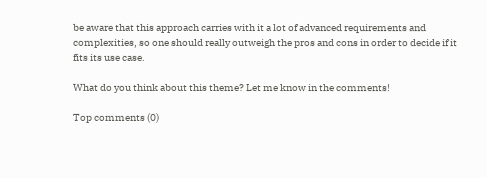be aware that this approach carries with it a lot of advanced requirements and complexities, so one should really outweigh the pros and cons in order to decide if it fits its use case.

What do you think about this theme? Let me know in the comments!

Top comments (0)